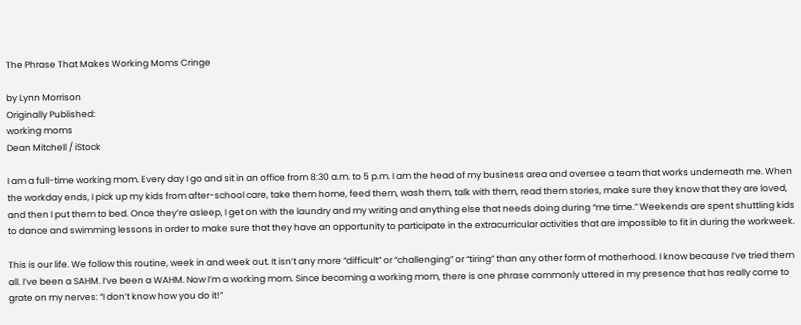The Phrase That Makes Working Moms Cringe

by Lynn Morrison
Originally Published:
working moms
Dean Mitchell / iStock

I am a full-time working mom. Every day I go and sit in an office from 8:30 a.m. to 5 p.m. I am the head of my business area and oversee a team that works underneath me. When the workday ends, I pick up my kids from after-school care, take them home, feed them, wash them, talk with them, read them stories, make sure they know that they are loved, and then I put them to bed. Once they’re asleep, I get on with the laundry and my writing and anything else that needs doing during “me time.” Weekends are spent shuttling kids to dance and swimming lessons in order to make sure that they have an opportunity to participate in the extracurricular activities that are impossible to fit in during the workweek.

This is our life. We follow this routine, week in and week out. It isn’t any more “difficult” or “challenging” or “tiring” than any other form of motherhood. I know because I’ve tried them all. I’ve been a SAHM. I’ve been a WAHM. Now I’m a working mom. Since becoming a working mom, there is one phrase commonly uttered in my presence that has really come to grate on my nerves: “I don’t know how you do it!”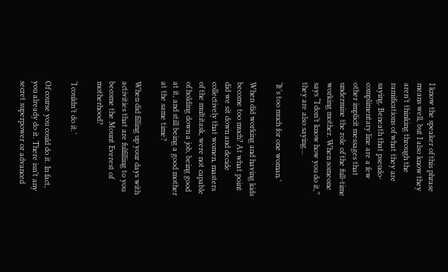I know the speaker of this phrase means well, but I also know they aren’t thinking through the ramifications of what they are saying. Beneath that pseudo-complimentary line are a few other implicit messages that undermine the role of the full-time working mother. When someone says “I don’t know how you do it,” they are also saying…

‘It’s too much for one woman.’

When did working and having kids become too much? At what point did we sit down and decide collectively that women, masters of the multitask, were not capable of holding down a job, being good at it, and still being a good mother at the same time?

When did filling up your days with activities that are fulfilling to you become the Mount Everest of motherhood?

‘I couldn’t do it.’

Of course you could do it. In fact, you already do it. There isn’t any secret superpower or advanced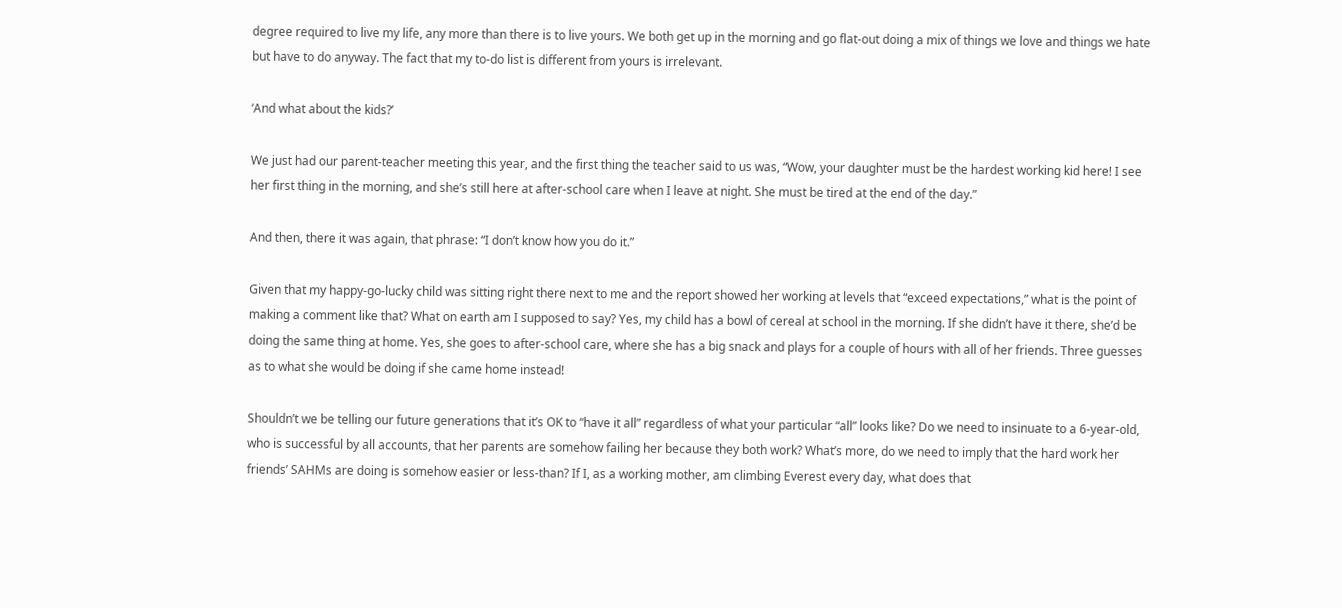degree required to live my life, any more than there is to live yours. We both get up in the morning and go flat-out doing a mix of things we love and things we hate but have to do anyway. The fact that my to-do list is different from yours is irrelevant.

‘And what about the kids?’

We just had our parent-teacher meeting this year, and the first thing the teacher said to us was, “Wow, your daughter must be the hardest working kid here! I see her first thing in the morning, and she’s still here at after-school care when I leave at night. She must be tired at the end of the day.”

And then, there it was again, that phrase: “I don’t know how you do it.”

Given that my happy-go-lucky child was sitting right there next to me and the report showed her working at levels that “exceed expectations,” what is the point of making a comment like that? What on earth am I supposed to say? Yes, my child has a bowl of cereal at school in the morning. If she didn’t have it there, she’d be doing the same thing at home. Yes, she goes to after-school care, where she has a big snack and plays for a couple of hours with all of her friends. Three guesses as to what she would be doing if she came home instead!

Shouldn’t we be telling our future generations that it’s OK to “have it all” regardless of what your particular “all” looks like? Do we need to insinuate to a 6-year-old, who is successful by all accounts, that her parents are somehow failing her because they both work? What’s more, do we need to imply that the hard work her friends’ SAHMs are doing is somehow easier or less-than? If I, as a working mother, am climbing Everest every day, what does that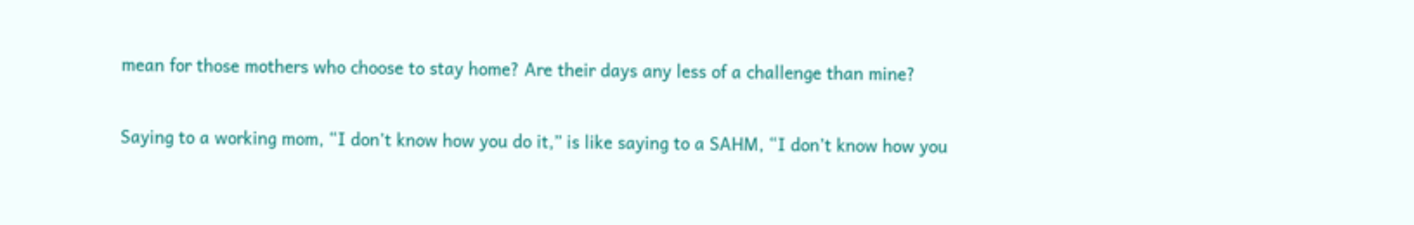mean for those mothers who choose to stay home? Are their days any less of a challenge than mine?

Saying to a working mom, “I don’t know how you do it,” is like saying to a SAHM, “I don’t know how you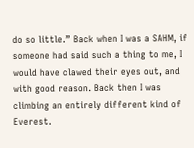do so little.” Back when I was a SAHM, if someone had said such a thing to me, I would have clawed their eyes out, and with good reason. Back then I was climbing an entirely different kind of Everest.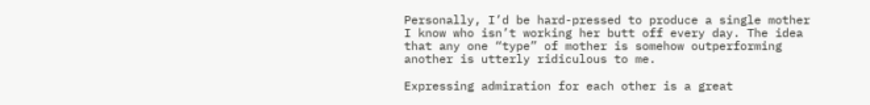Personally, I’d be hard-pressed to produce a single mother I know who isn’t working her butt off every day. The idea that any one “type” of mother is somehow outperforming another is utterly ridiculous to me.

Expressing admiration for each other is a great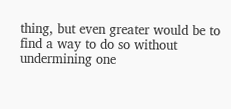thing, but even greater would be to find a way to do so without undermining one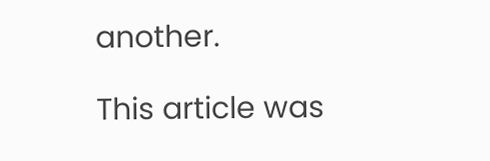another.

This article was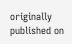originally published on